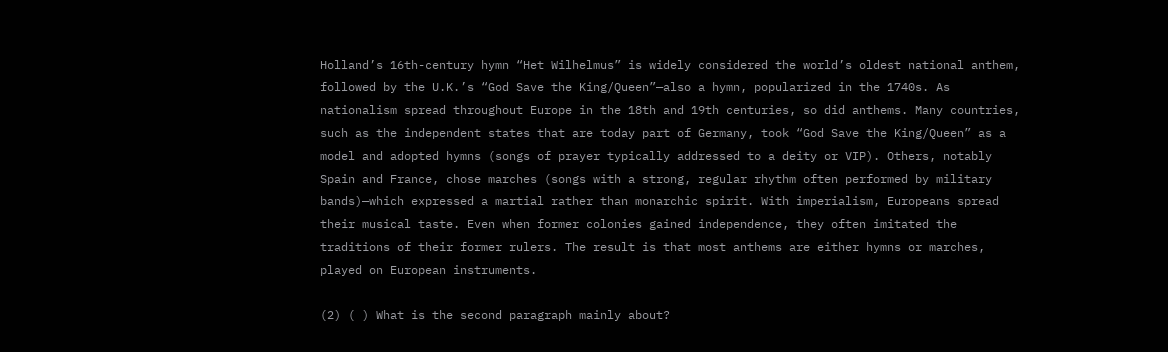Holland’s 16th-century hymn “Het Wilhelmus” is widely considered the world’s oldest national anthem, followed by the U.K.’s “God Save the King/Queen”—also a hymn, popularized in the 1740s. As nationalism spread throughout Europe in the 18th and 19th centuries, so did anthems. Many countries, such as the independent states that are today part of Germany, took “God Save the King/Queen” as a model and adopted hymns (songs of prayer typically addressed to a deity or VIP). Others, notably Spain and France, chose marches (songs with a strong, regular rhythm often performed by military bands)—which expressed a martial rather than monarchic spirit. With imperialism, Europeans spread their musical taste. Even when former colonies gained independence, they often imitated the traditions of their former rulers. The result is that most anthems are either hymns or marches, played on European instruments.

(2) ( ) What is the second paragraph mainly about?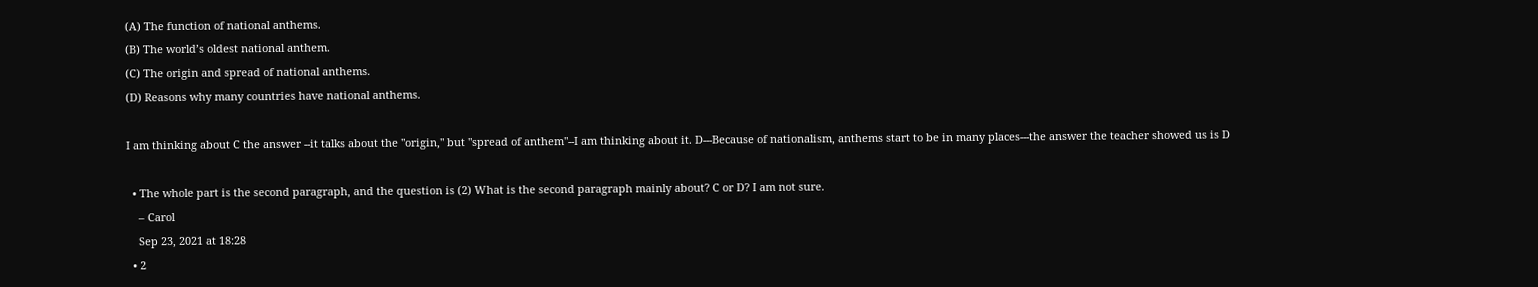(A) The function of national anthems.
(B) The world’s oldest national anthem.
(C) The origin and spread of national anthems.
(D) Reasons why many countries have national anthems.

I am thinking about C the answer --it talks about the "origin," but "spread of anthem"--I am thinking about it. D---Because of nationalism, anthems start to be in many places---the answer the teacher showed us is D

  • The whole part is the second paragraph, and the question is (2) What is the second paragraph mainly about? C or D? I am not sure.
    – Carol
    Sep 23, 2021 at 18:28
  • 2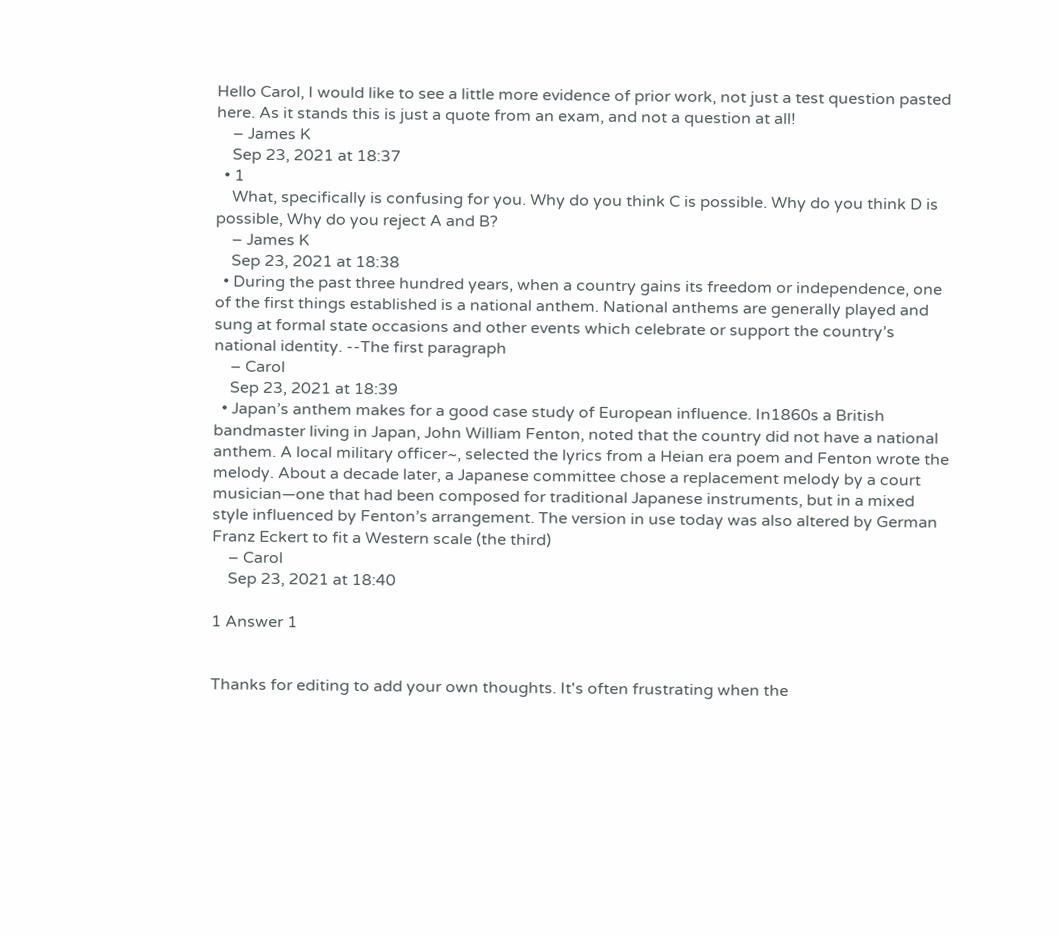Hello Carol, I would like to see a little more evidence of prior work, not just a test question pasted here. As it stands this is just a quote from an exam, and not a question at all!
    – James K
    Sep 23, 2021 at 18:37
  • 1
    What, specifically is confusing for you. Why do you think C is possible. Why do you think D is possible, Why do you reject A and B?
    – James K
    Sep 23, 2021 at 18:38
  • During the past three hundred years, when a country gains its freedom or independence, one of the first things established is a national anthem. National anthems are generally played and sung at formal state occasions and other events which celebrate or support the country’s national identity. --The first paragraph
    – Carol
    Sep 23, 2021 at 18:39
  • Japan’s anthem makes for a good case study of European influence. In1860s a British bandmaster living in Japan, John William Fenton, noted that the country did not have a national anthem. A local military officer~, selected the lyrics from a Heian era poem and Fenton wrote the melody. About a decade later, a Japanese committee chose a replacement melody by a court musician—one that had been composed for traditional Japanese instruments, but in a mixed style influenced by Fenton’s arrangement. The version in use today was also altered by German Franz Eckert to fit a Western scale (the third)
    – Carol
    Sep 23, 2021 at 18:40

1 Answer 1


Thanks for editing to add your own thoughts. It's often frustrating when the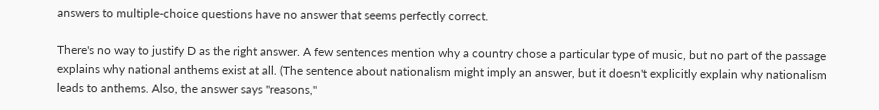answers to multiple-choice questions have no answer that seems perfectly correct.

There's no way to justify D as the right answer. A few sentences mention why a country chose a particular type of music, but no part of the passage explains why national anthems exist at all. (The sentence about nationalism might imply an answer, but it doesn't explicitly explain why nationalism leads to anthems. Also, the answer says "reasons,"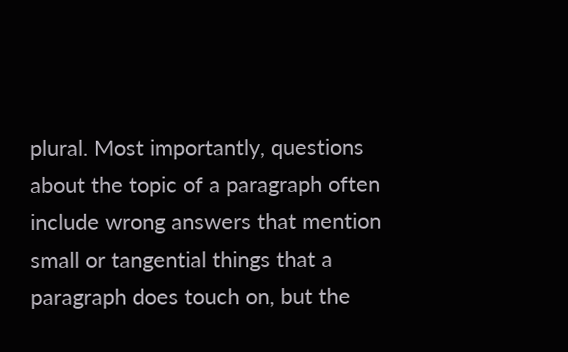plural. Most importantly, questions about the topic of a paragraph often include wrong answers that mention small or tangential things that a paragraph does touch on, but the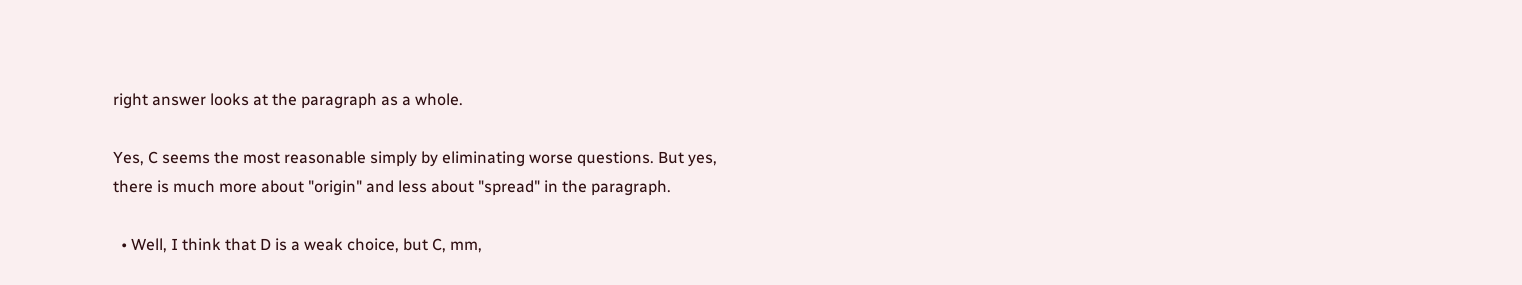right answer looks at the paragraph as a whole.

Yes, C seems the most reasonable simply by eliminating worse questions. But yes, there is much more about "origin" and less about "spread" in the paragraph.

  • Well, I think that D is a weak choice, but C, mm,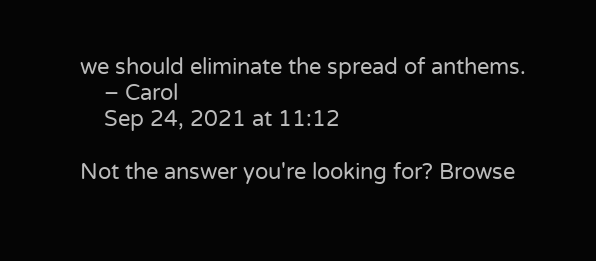we should eliminate the spread of anthems.
    – Carol
    Sep 24, 2021 at 11:12

Not the answer you're looking for? Browse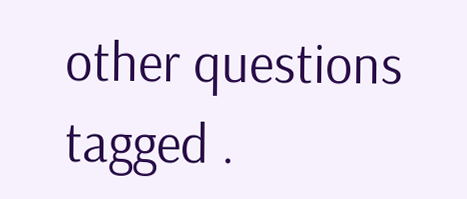other questions tagged .